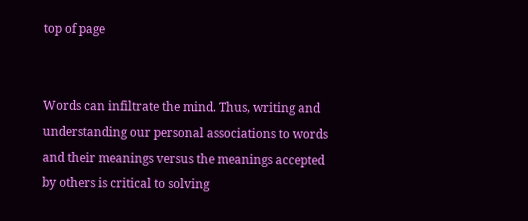top of page


Words can infiltrate the mind. Thus, writing and understanding our personal associations to words and their meanings versus the meanings accepted by others is critical to solving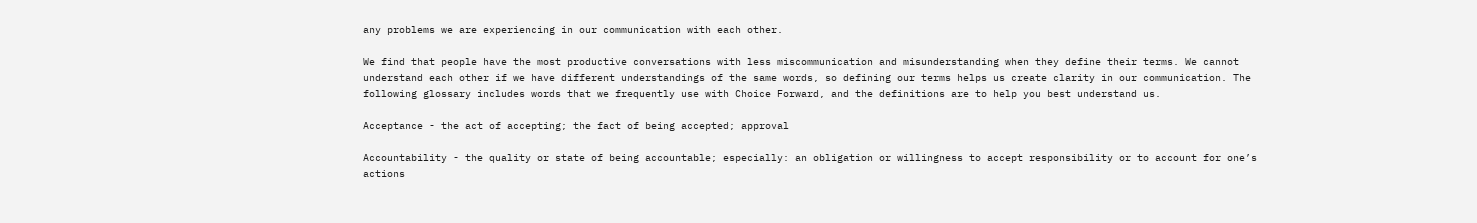any problems we are experiencing in our communication with each other.

We find that people have the most productive conversations with less miscommunication and misunderstanding when they define their terms. We cannot understand each other if we have different understandings of the same words, so defining our terms helps us create clarity in our communication. The following glossary includes words that we frequently use with Choice Forward, and the definitions are to help you best understand us.

Acceptance - the act of accepting; the fact of being accepted; approval

Accountability - the quality or state of being accountable; especially: an obligation or willingness to accept responsibility or to account for one’s actions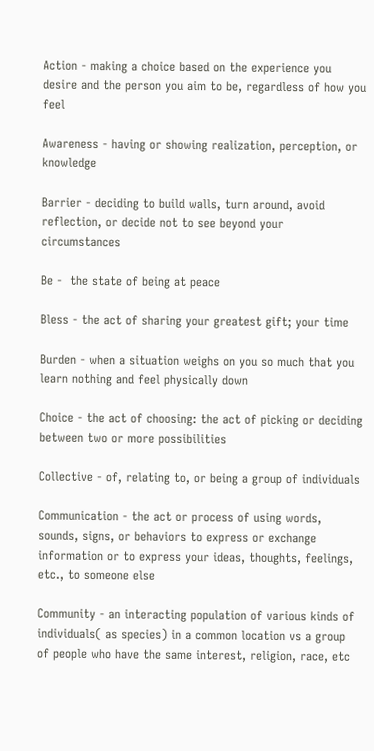Action - making a choice based on the experience you desire and the person you aim to be, regardless of how you feel

Awareness - having or showing realization, perception, or knowledge

Barrier - deciding to build walls, turn around, avoid reflection, or decide not to see beyond your circumstances

Be -  the state of being at peace

Bless - the act of sharing your greatest gift; your time

Burden - when a situation weighs on you so much that you learn nothing and feel physically down

Choice - the act of choosing: the act of picking or deciding between two or more possibilities

Collective - of, relating to, or being a group of individuals

Communication - the act or process of using words, sounds, signs, or behaviors to express or exchange information or to express your ideas, thoughts, feelings, etc., to someone else

Community - an interacting population of various kinds of individuals( as species) in a common location vs a group of people who have the same interest, religion, race, etc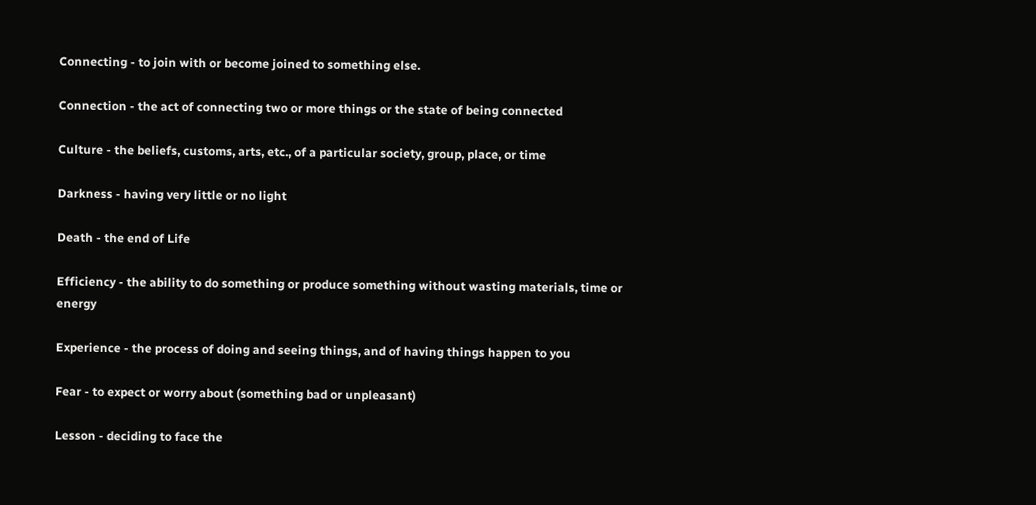Connecting - to join with or become joined to something else.

Connection - the act of connecting two or more things or the state of being connected

Culture - the beliefs, customs, arts, etc., of a particular society, group, place, or time

Darkness - having very little or no light

Death - the end of Life

Efficiency - the ability to do something or produce something without wasting materials, time or energy

Experience - the process of doing and seeing things, and of having things happen to you

Fear - to expect or worry about (something bad or unpleasant)

Lesson - deciding to face the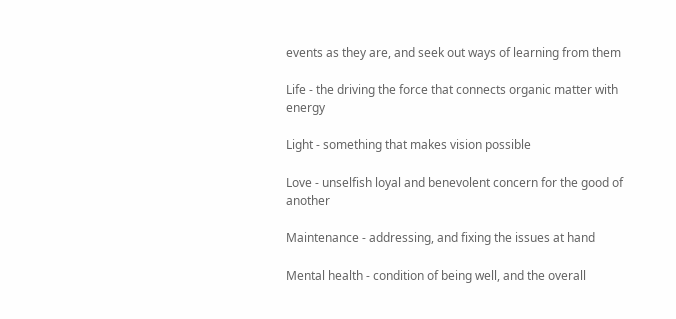events as they are, and seek out ways of learning from them

Life - the driving the force that connects organic matter with energy

Light - something that makes vision possible

Love - unselfish loyal and benevolent concern for the good of another

Maintenance - addressing, and fixing the issues at hand

Mental health - condition of being well, and the overall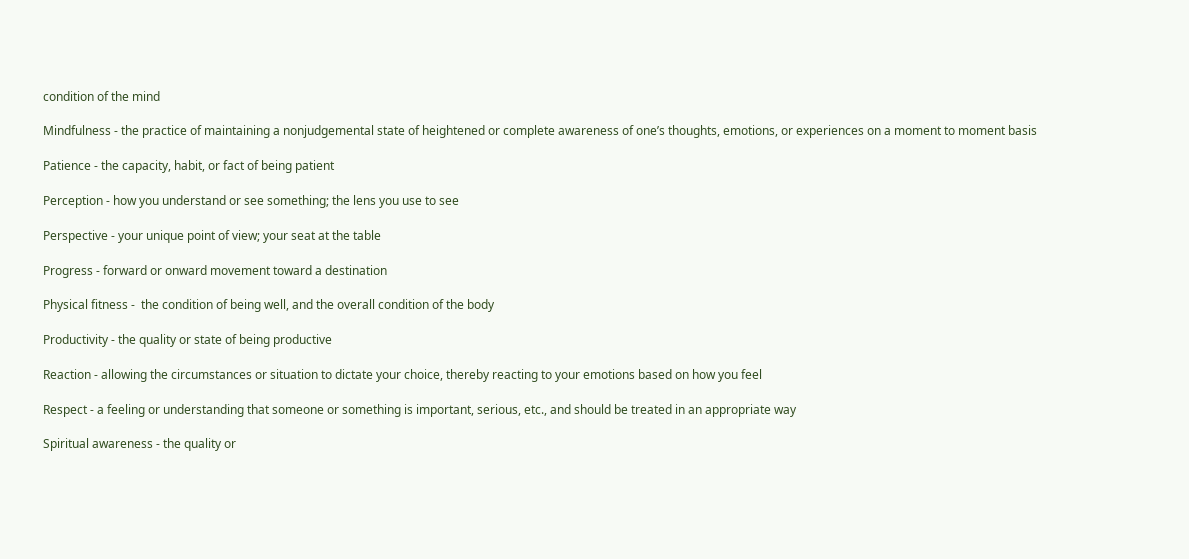condition of the mind

Mindfulness - the practice of maintaining a nonjudgemental state of heightened or complete awareness of one’s thoughts, emotions, or experiences on a moment to moment basis

Patience - the capacity, habit, or fact of being patient

Perception - how you understand or see something; the lens you use to see

Perspective - your unique point of view; your seat at the table

Progress - forward or onward movement toward a destination

Physical fitness -  the condition of being well, and the overall condition of the body

Productivity - the quality or state of being productive

Reaction - allowing the circumstances or situation to dictate your choice, thereby reacting to your emotions based on how you feel

Respect - a feeling or understanding that someone or something is important, serious, etc., and should be treated in an appropriate way

Spiritual awareness - the quality or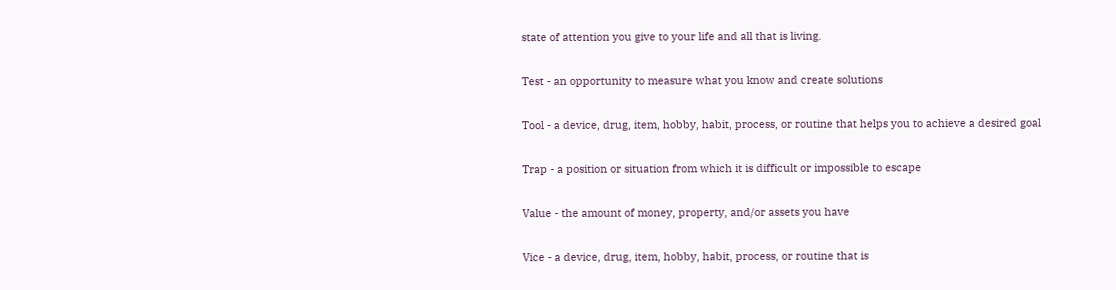state of attention you give to your life and all that is living.

Test - an opportunity to measure what you know and create solutions

Tool - a device, drug, item, hobby, habit, process, or routine that helps you to achieve a desired goal

Trap - a position or situation from which it is difficult or impossible to escape

Value - the amount of money, property, and/or assets you have

Vice - a device, drug, item, hobby, habit, process, or routine that is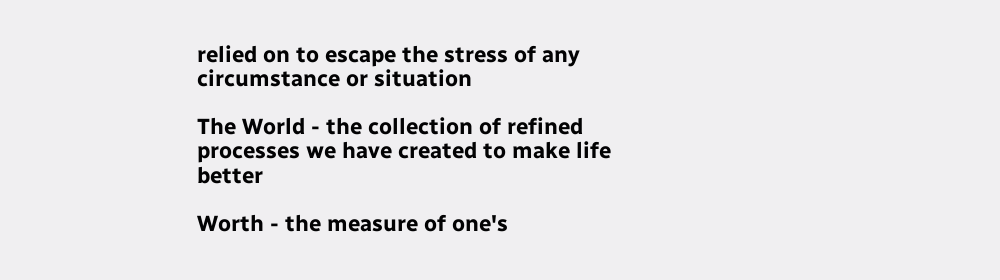relied on to escape the stress of any circumstance or situation

The World - the collection of refined processes we have created to make life better

Worth - the measure of one's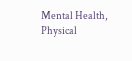Mental Health, Physical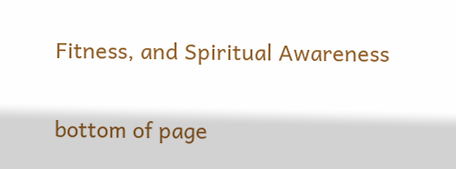Fitness, and Spiritual Awareness

bottom of page